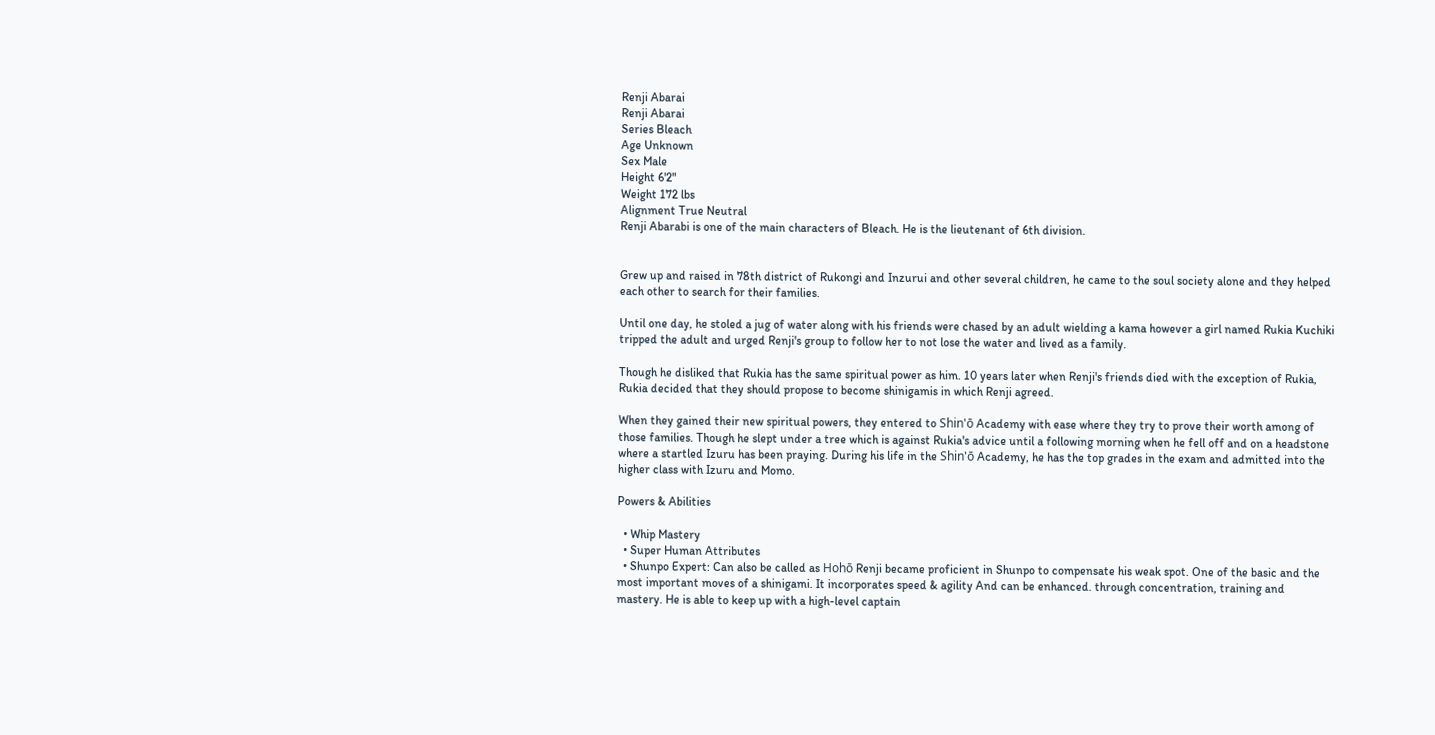Renji Abarai
Renji Abarai
Series Bleach
Age Unknown
Sex Male
Height 6'2"
Weight 172 lbs
Alignment True Neutral
Renji Abarabi is one of the main characters of Bleach. He is the lieutenant of 6th division.


Grew up and raised in 78th district of Rukongi and Inzurui and other several children, he came to the soul society alone and they helped each other to search for their families.

Until one day, he stoled a jug of water along with his friends were chased by an adult wielding a kama however a girl named Rukia Kuchiki tripped the adult and urged Renji's group to follow her to not lose the water and lived as a family.

Though he disliked that Rukia has the same spiritual power as him. 10 years later when Renji's friends died with the exception of Rukia, Rukia decided that they should propose to become shinigamis in which Renji agreed.

When they gained their new spiritual powers, they entered to Shin'ō Academy with ease where they try to prove their worth among of those families. Though he slept under a tree which is against Rukia's advice until a following morning when he fell off and on a headstone where a startled Izuru has been praying. During his life in the Shin'ō Academy, he has the top grades in the exam and admitted into the higher class with Izuru and Momo.

Powers & Abilities

  • Whip Mastery
  • Super Human Attributes
  • Shunpo Expert: Can also be called as Hohō Renji became proficient in Shunpo to compensate his weak spot. One of the basic and the most important moves of a shinigami. It incorporates speed & agility And can be enhanced. through concentration, training and mastery. He is able to keep up with a high-level captain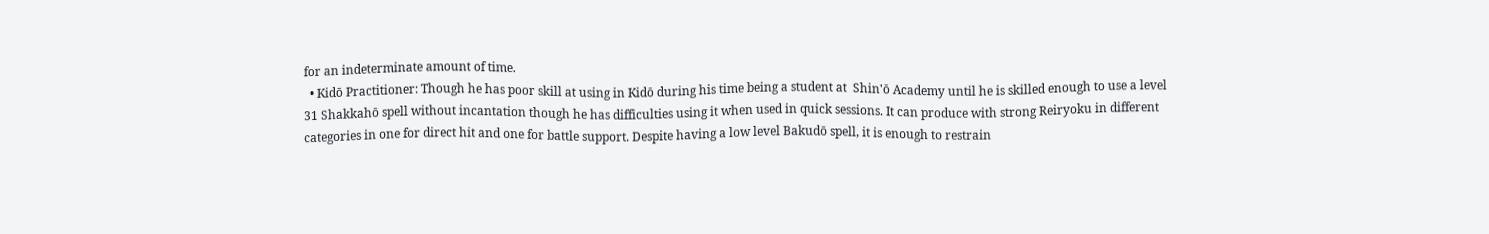for an indeterminate amount of time.
  • Kidō Practitioner: Though he has poor skill at using in Kidō during his time being a student at  Shin'ō Academy until he is skilled enough to use a level 31 Shakkahō spell without incantation though he has difficulties using it when used in quick sessions. It can produce with strong Reiryoku in different categories in one for direct hit and one for battle support. Despite having a low level Bakudō spell, it is enough to restrain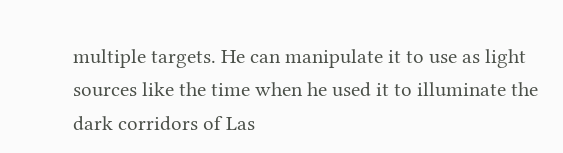multiple targets. He can manipulate it to use as light sources like the time when he used it to illuminate the dark corridors of Las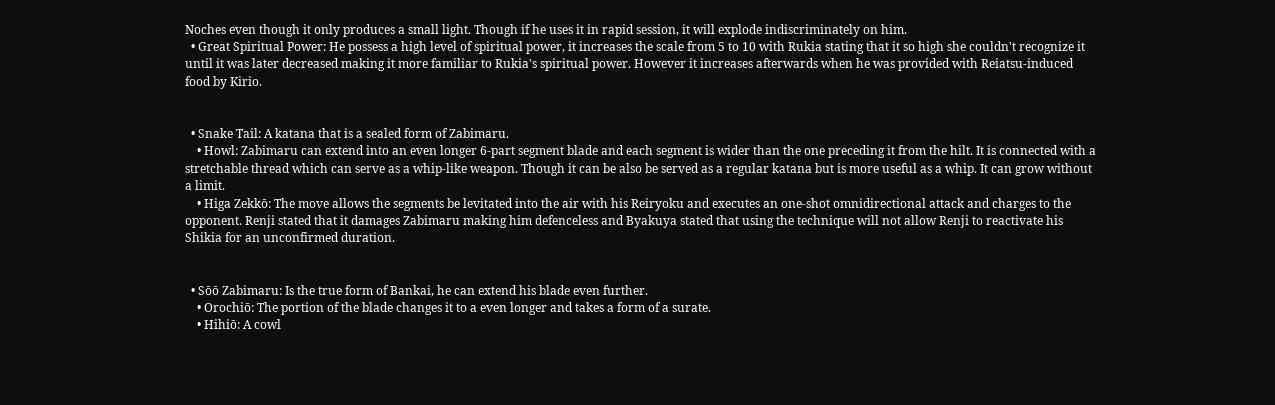Noches even though it only produces a small light. Though if he uses it in rapid session, it will explode indiscriminately on him.
  • Great Spiritual Power: He possess a high level of spiritual power, it increases the scale from 5 to 10 with Rukia stating that it so high she couldn't recognize it until it was later decreased making it more familiar to Rukia's spiritual power. However it increases afterwards when he was provided with Reiatsu-induced food by Kirio.


  • Snake Tail: A katana that is a sealed form of Zabimaru.
    • Howl: Zabimaru can extend into an even longer 6-part segment blade and each segment is wider than the one preceding it from the hilt. It is connected with a stretchable thread which can serve as a whip-like weapon. Though it can be also be served as a regular katana but is more useful as a whip. It can grow without a limit.
    • Higa Zekkō: The move allows the segments be levitated into the air with his Reiryoku and executes an one-shot omnidirectional attack and charges to the opponent. Renji stated that it damages Zabimaru making him defenceless and Byakuya stated that using the technique will not allow Renji to reactivate his Shikia for an unconfirmed duration.


  • Sōō Zabimaru: Is the true form of Bankai, he can extend his blade even further.
    • Orochiō: The portion of the blade changes it to a even longer and takes a form of a surate.
    • Hihiō: A cowl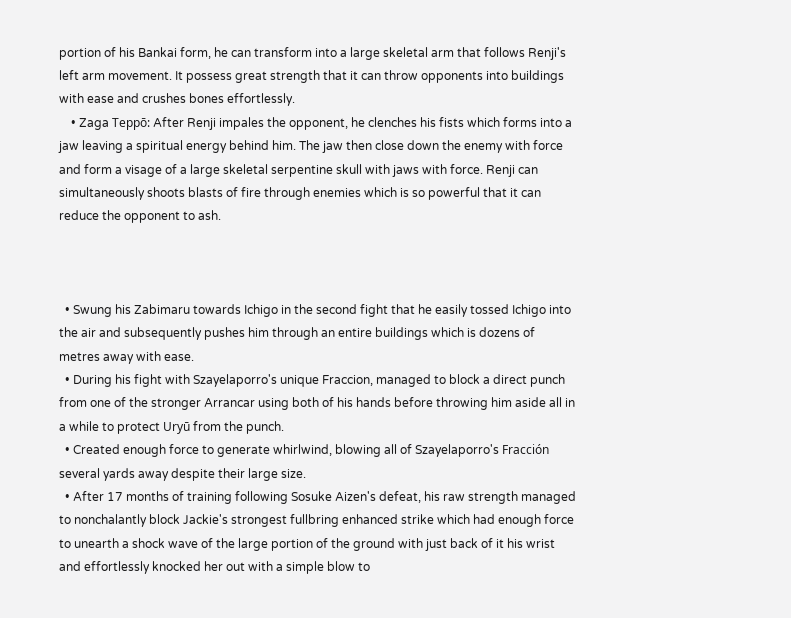portion of his Bankai form, he can transform into a large skeletal arm that follows Renji's left arm movement. It possess great strength that it can throw opponents into buildings with ease and crushes bones effortlessly.
    • Zaga Teppō: After Renji impales the opponent, he clenches his fists which forms into a jaw leaving a spiritual energy behind him. The jaw then close down the enemy with force and form a visage of a large skeletal serpentine skull with jaws with force. Renji can simultaneously shoots blasts of fire through enemies which is so powerful that it can reduce the opponent to ash.



  • Swung his Zabimaru towards Ichigo in the second fight that he easily tossed Ichigo into the air and subsequently pushes him through an entire buildings which is dozens of metres away with ease.
  • During his fight with Szayelaporro's unique Fraccion, managed to block a direct punch from one of the stronger Arrancar using both of his hands before throwing him aside all in a while to protect Uryū from the punch.
  • Created enough force to generate whirlwind, blowing all of Szayelaporro's Fracción several yards away despite their large size.
  • After 17 months of training following Sosuke Aizen's defeat, his raw strength managed to nonchalantly block Jackie's strongest fullbring enhanced strike which had enough force to unearth a shock wave of the large portion of the ground with just back of it his wrist and effortlessly knocked her out with a simple blow to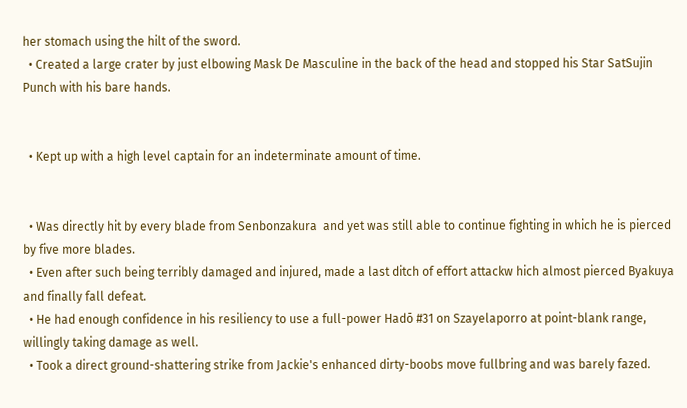her stomach using the hilt of the sword.
  • Created a large crater by just elbowing Mask De Masculine in the back of the head and stopped his Star SatSujin Punch with his bare hands.


  • Kept up with a high level captain for an indeterminate amount of time.


  • Was directly hit by every blade from Senbonzakura  and yet was still able to continue fighting in which he is pierced by five more blades.
  • Even after such being terribly damaged and injured, made a last ditch of effort attackw hich almost pierced Byakuya and finally fall defeat.
  • He had enough confidence in his resiliency to use a full-power Hadō #31 on Szayelaporro at point-blank range, willingly taking damage as well.
  • Took a direct ground-shattering strike from Jackie's enhanced dirty-boobs move fullbring and was barely fazed.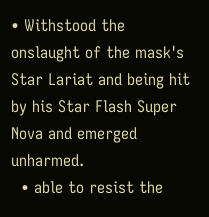• Withstood the onslaught of the mask's Star Lariat and being hit by his Star Flash Super Nova and emerged unharmed.
  • able to resist the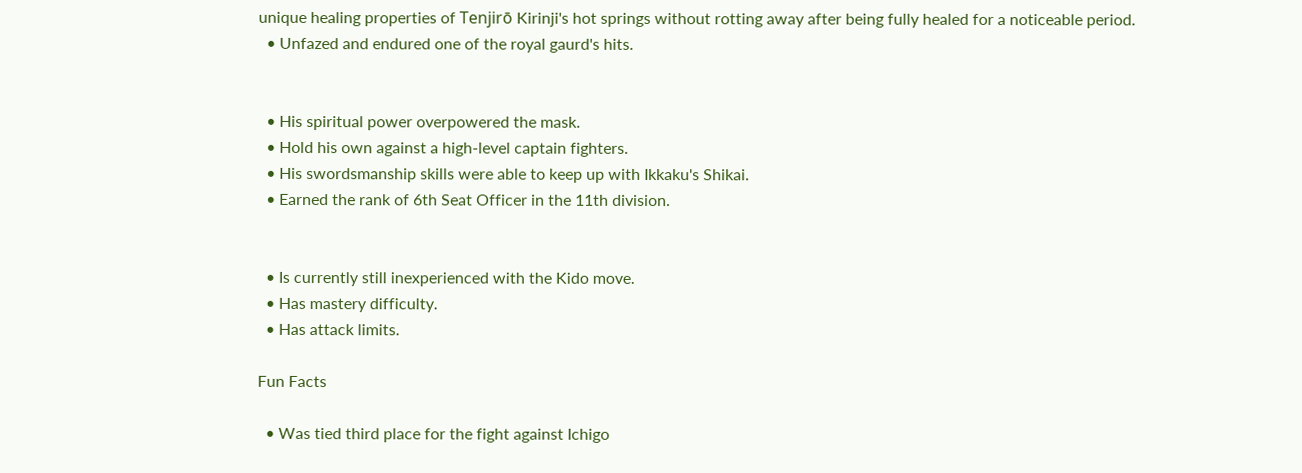unique healing properties of Tenjirō Kirinji's hot springs without rotting away after being fully healed for a noticeable period.
  • Unfazed and endured one of the royal gaurd's hits.


  • His spiritual power overpowered the mask.
  • Hold his own against a high-level captain fighters.
  • His swordsmanship skills were able to keep up with Ikkaku's Shikai.
  • Earned the rank of 6th Seat Officer in the 11th division.


  • Is currently still inexperienced with the Kido move.
  • Has mastery difficulty.
  • Has attack limits.

Fun Facts

  • Was tied third place for the fight against Ichigo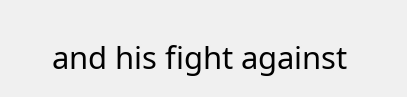and his fight against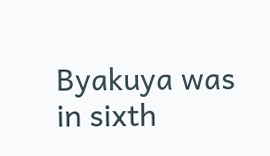Byakuya was in sixth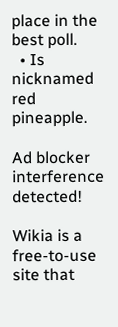place in the best poll.
  • Is nicknamed red pineapple.

Ad blocker interference detected!

Wikia is a free-to-use site that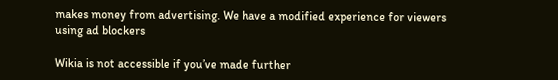makes money from advertising. We have a modified experience for viewers using ad blockers

Wikia is not accessible if you’ve made further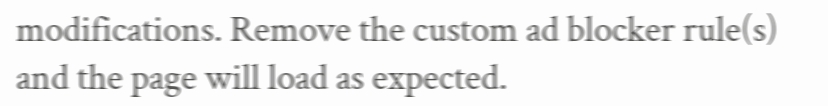modifications. Remove the custom ad blocker rule(s) and the page will load as expected.